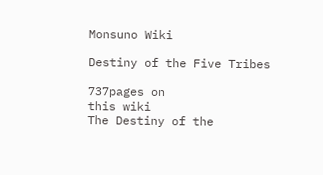Monsuno Wiki

Destiny of the Five Tribes

737pages on
this wiki
The Destiny of the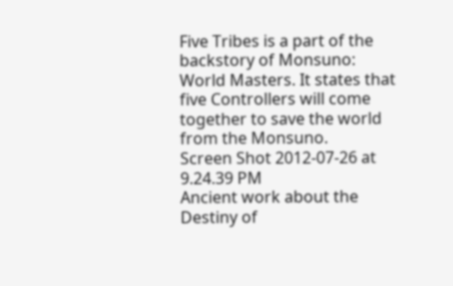Five Tribes is a part of the backstory of Monsuno: World Masters. It states that five Controllers will come together to save the world from the Monsuno.
Screen Shot 2012-07-26 at 9.24.39 PM
Ancient work about the Destiny of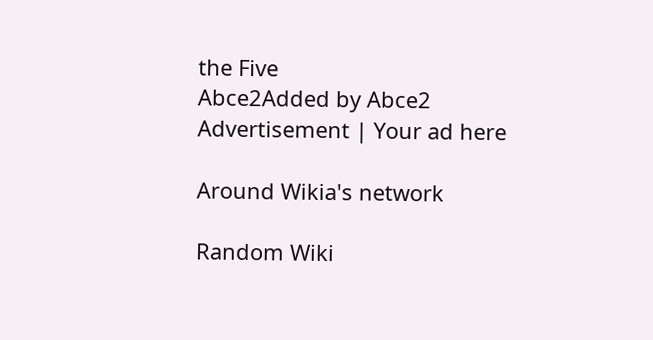the Five
Abce2Added by Abce2
Advertisement | Your ad here

Around Wikia's network

Random Wiki